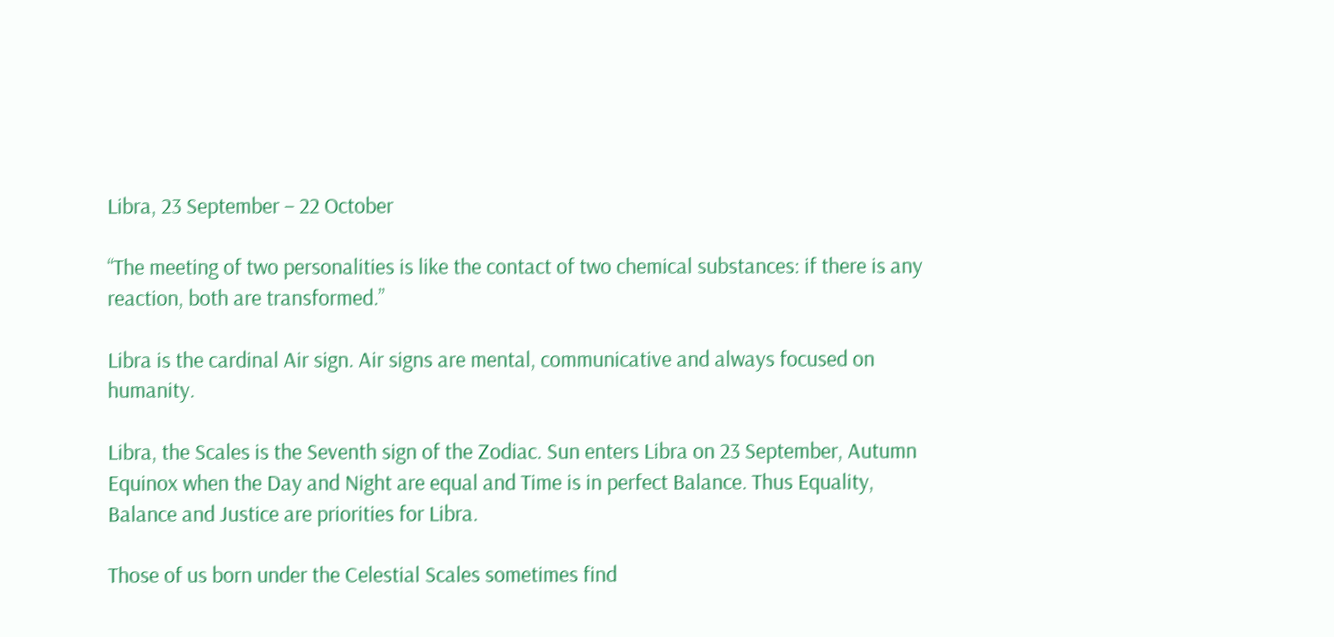Libra, 23 September – 22 October

“The meeting of two personalities is like the contact of two chemical substances: if there is any reaction, both are transformed.”

Libra is the cardinal Air sign. Air signs are mental, communicative and always focused on humanity.

Libra, the Scales is the Seventh sign of the Zodiac. Sun enters Libra on 23 September, Autumn Equinox when the Day and Night are equal and Time is in perfect Balance. Thus Equality, Balance and Justice are priorities for Libra.

Those of us born under the Celestial Scales sometimes find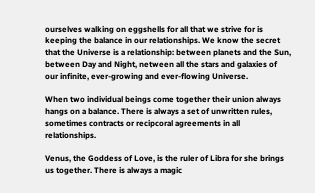ourselves walking on eggshells for all that we strive for is keeping the balance in our relationships. We know the secret that the Universe is a relationship: between planets and the Sun, between Day and Night, netween all the stars and galaxies of our infinite, ever-growing and ever-flowing Universe.

When two individual beings come together their union always hangs on a balance. There is always a set of unwritten rules, sometimes contracts or recipcoral agreements in all relationships.

Venus, the Goddess of Love, is the ruler of Libra for she brings us together. There is always a magic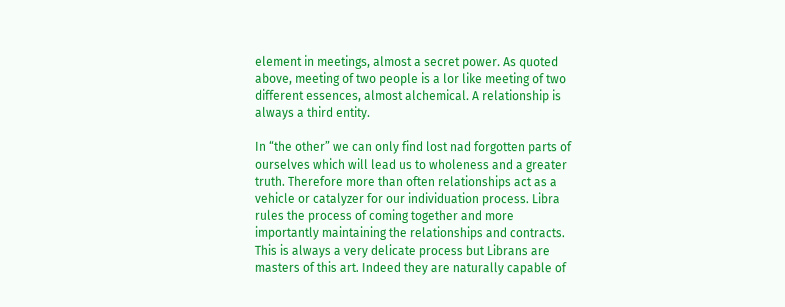element in meetings, almost a secret power. As quoted above, meeting of two people is a lor like meeting of two different essences, almost alchemical. A relationship is always a third entity.

In “the other” we can only find lost nad forgotten parts of ourselves which will lead us to wholeness and a greater truth. Therefore more than often relationships act as a vehicle or catalyzer for our individuation process. Libra rules the process of coming together and more importantly maintaining the relationships and contracts. This is always a very delicate process but Librans are masters of this art. Indeed they are naturally capable of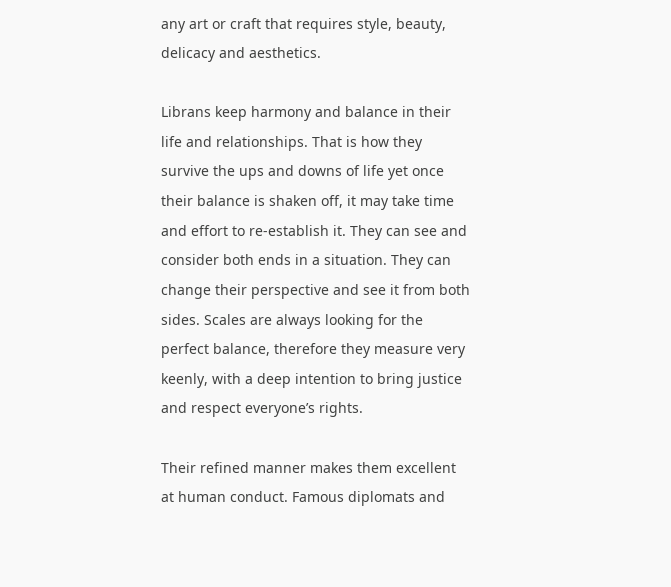any art or craft that requires style, beauty, delicacy and aesthetics.

Librans keep harmony and balance in their life and relationships. That is how they survive the ups and downs of life yet once their balance is shaken off, it may take time and effort to re-establish it. They can see and consider both ends in a situation. They can change their perspective and see it from both sides. Scales are always looking for the perfect balance, therefore they measure very keenly, with a deep intention to bring justice and respect everyone’s rights.

Their refined manner makes them excellent at human conduct. Famous diplomats and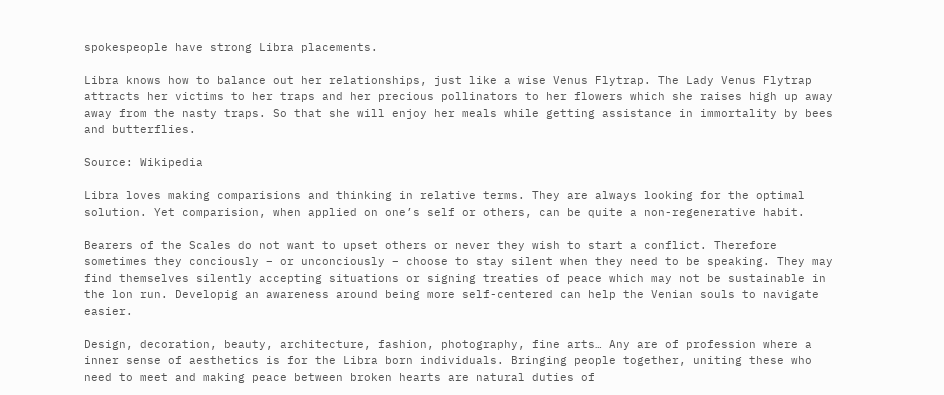spokespeople have strong Libra placements.

Libra knows how to balance out her relationships, just like a wise Venus Flytrap. The Lady Venus Flytrap attracts her victims to her traps and her precious pollinators to her flowers which she raises high up away away from the nasty traps. So that she will enjoy her meals while getting assistance in immortality by bees and butterflies.

Source: Wikipedia

Libra loves making comparisions and thinking in relative terms. They are always looking for the optimal solution. Yet comparision, when applied on one’s self or others, can be quite a non-regenerative habit.

Bearers of the Scales do not want to upset others or never they wish to start a conflict. Therefore sometimes they conciously – or unconciously – choose to stay silent when they need to be speaking. They may find themselves silently accepting situations or signing treaties of peace which may not be sustainable in the lon run. Developig an awareness around being more self-centered can help the Venian souls to navigate easier.

Design, decoration, beauty, architecture, fashion, photography, fine arts… Any are of profession where a inner sense of aesthetics is for the Libra born individuals. Bringing people together, uniting these who need to meet and making peace between broken hearts are natural duties of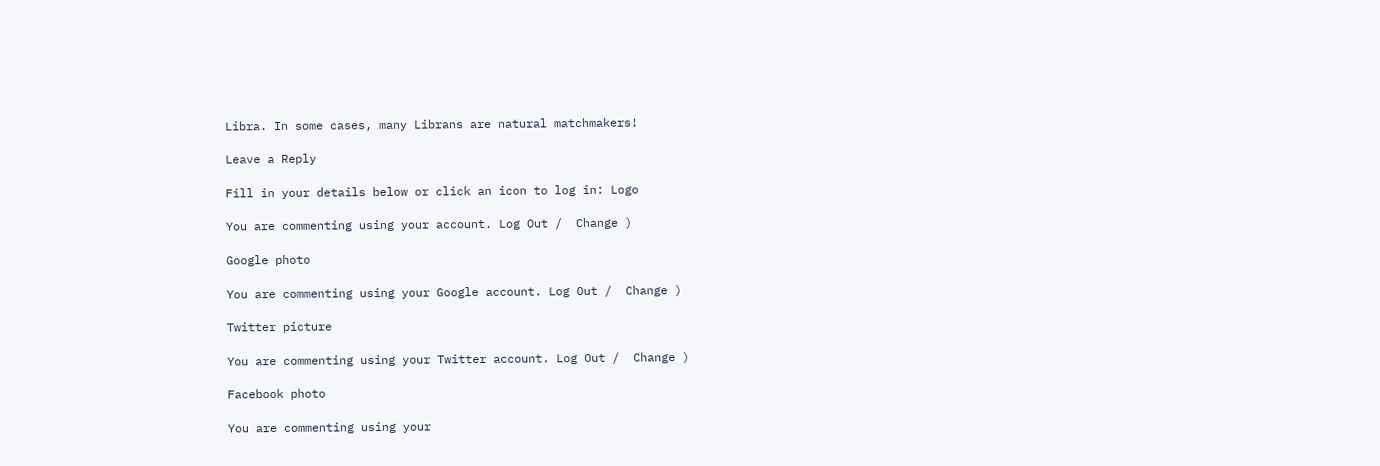Libra. In some cases, many Librans are natural matchmakers!

Leave a Reply

Fill in your details below or click an icon to log in: Logo

You are commenting using your account. Log Out /  Change )

Google photo

You are commenting using your Google account. Log Out /  Change )

Twitter picture

You are commenting using your Twitter account. Log Out /  Change )

Facebook photo

You are commenting using your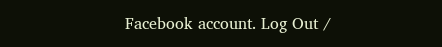Facebook account. Log Out /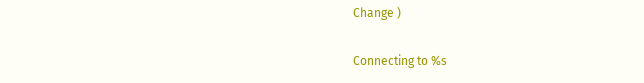Change )

Connecting to %s